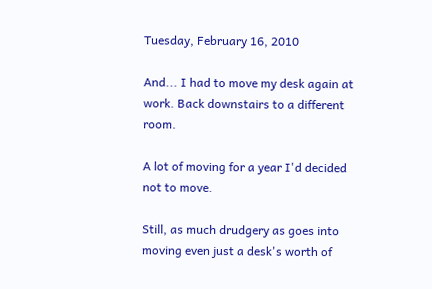Tuesday, February 16, 2010

And... I had to move my desk again at work. Back downstairs to a different room.

A lot of moving for a year I'd decided not to move.

Still, as much drudgery as goes into moving even just a desk's worth of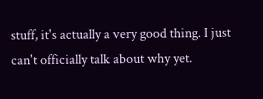stuff, it's actually a very good thing. I just can't officially talk about why yet.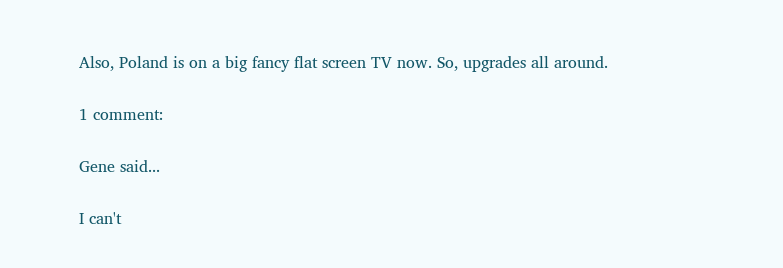Also, Poland is on a big fancy flat screen TV now. So, upgrades all around.

1 comment:

Gene said...

I can't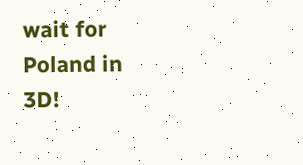wait for Poland in 3D!